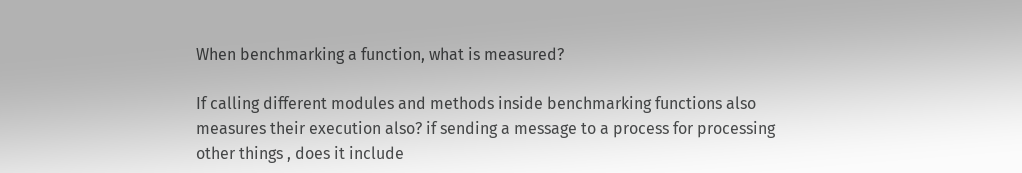When benchmarking a function, what is measured?

If calling different modules and methods inside benchmarking functions also measures their execution also? if sending a message to a process for processing other things , does it include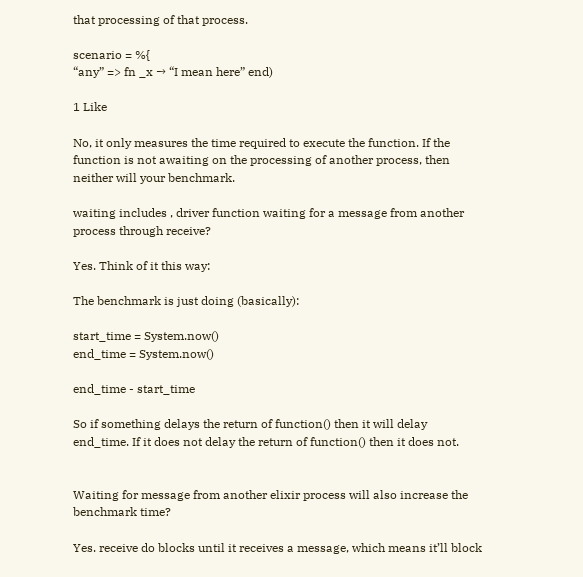that processing of that process.

scenario = %{
“any” => fn _x → “I mean here” end)

1 Like

No, it only measures the time required to execute the function. If the function is not awaiting on the processing of another process, then neither will your benchmark.

waiting includes , driver function waiting for a message from another process through receive?

Yes. Think of it this way:

The benchmark is just doing (basically):

start_time = System.now()
end_time = System.now()

end_time - start_time

So if something delays the return of function() then it will delay end_time. If it does not delay the return of function() then it does not.


Waiting for message from another elixir process will also increase the benchmark time?

Yes. receive do blocks until it receives a message, which means it’ll block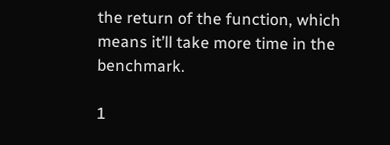the return of the function, which means it’ll take more time in the benchmark.

1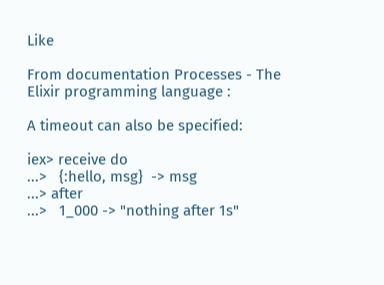Like

From documentation Processes - The Elixir programming language :

A timeout can also be specified:

iex> receive do
...>   {:hello, msg}  -> msg
...> after
...>   1_000 -> "nothing after 1s"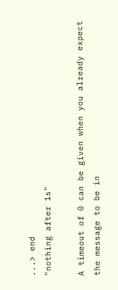...> end
"nothing after 1s"

A timeout of 0 can be given when you already expect the message to be in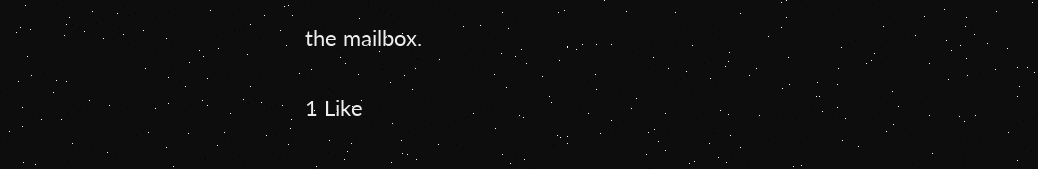the mailbox.

1 Like